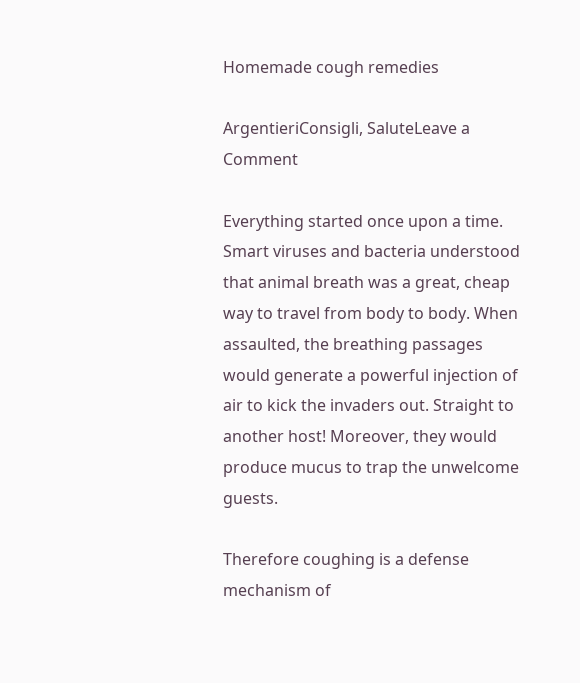Homemade cough remedies

ArgentieriConsigli, SaluteLeave a Comment

Everything started once upon a time. Smart viruses and bacteria understood that animal breath was a great, cheap way to travel from body to body. When assaulted, the breathing passages would generate a powerful injection of air to kick the invaders out. Straight to another host! Moreover, they would produce mucus to trap the unwelcome guests.

Therefore coughing is a defense mechanism of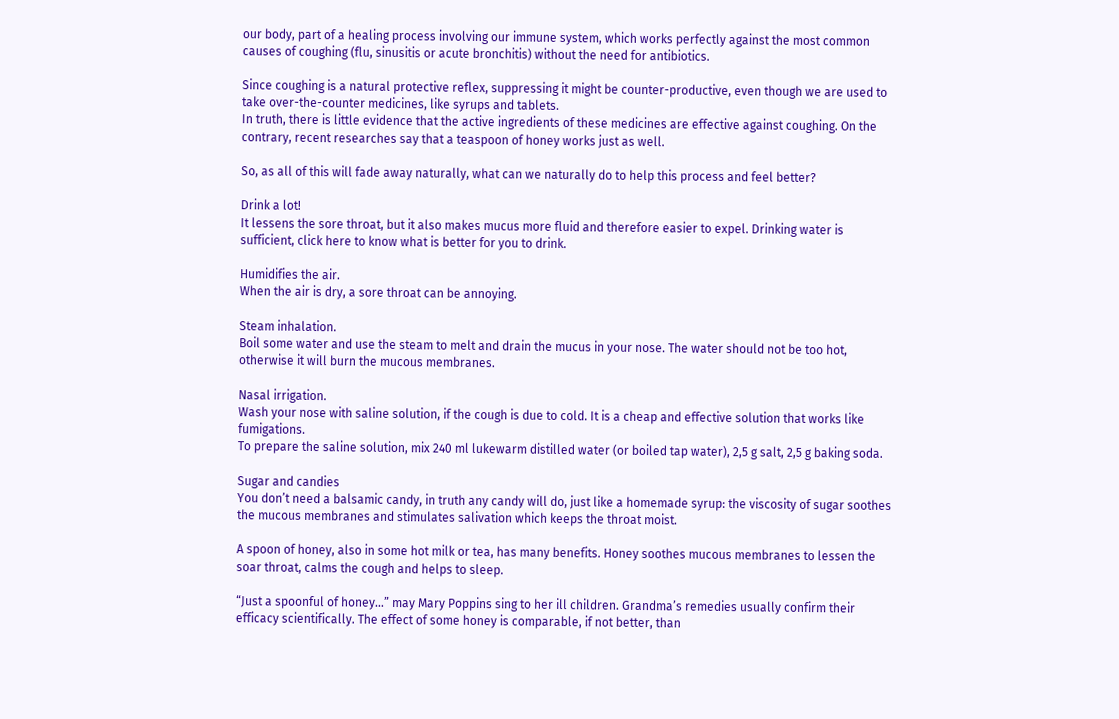our body, part of a healing process involving our immune system, which works perfectly against the most common causes of coughing (flu, sinusitis or acute bronchitis) without the need for antibiotics.

Since coughing is a natural protective reflex, suppressing it might be counter-productive, even though we are used to take over-the-counter medicines, like syrups and tablets.
In truth, there is little evidence that the active ingredients of these medicines are effective against coughing. On the contrary, recent researches say that a teaspoon of honey works just as well.

So, as all of this will fade away naturally, what can we naturally do to help this process and feel better?

Drink a lot!
It lessens the sore throat, but it also makes mucus more fluid and therefore easier to expel. Drinking water is sufficient, click here to know what is better for you to drink.

Humidifies the air.
When the air is dry, a sore throat can be annoying.

Steam inhalation.
Boil some water and use the steam to melt and drain the mucus in your nose. The water should not be too hot, otherwise it will burn the mucous membranes.

Nasal irrigation.
Wash your nose with saline solution, if the cough is due to cold. It is a cheap and effective solution that works like fumigations.
To prepare the saline solution, mix 240 ml lukewarm distilled water (or boiled tap water), 2,5 g salt, 2,5 g baking soda.

Sugar and candies
You don’t need a balsamic candy, in truth any candy will do, just like a homemade syrup: the viscosity of sugar soothes the mucous membranes and stimulates salivation which keeps the throat moist.

A spoon of honey, also in some hot milk or tea, has many benefits. Honey soothes mucous membranes to lessen the soar throat, calms the cough and helps to sleep.

“Just a spoonful of honey…” may Mary Poppins sing to her ill children. Grandma’s remedies usually confirm their efficacy scientifically. The effect of some honey is comparable, if not better, than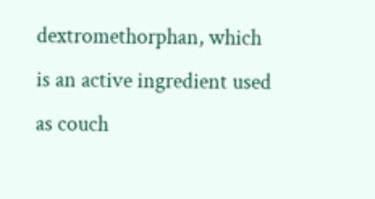dextromethorphan, which is an active ingredient used as couch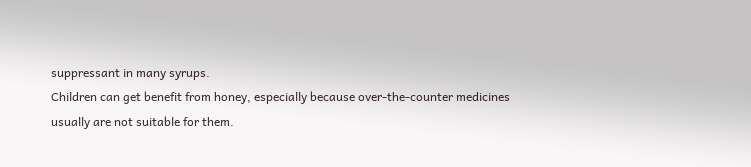suppressant in many syrups.
Children can get benefit from honey, especially because over-the-counter medicines usually are not suitable for them.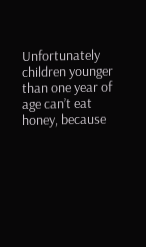Unfortunately children younger than one year of age can’t eat honey, because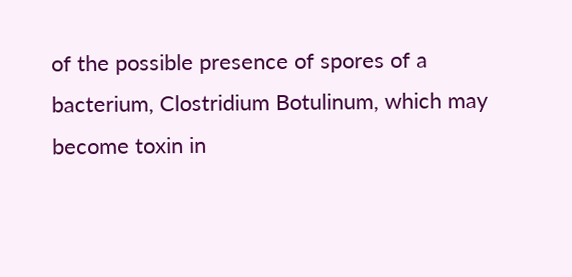of the possible presence of spores of a bacterium, Clostridium Botulinum, which may become toxin in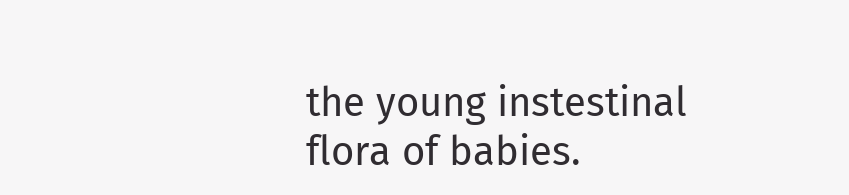the young instestinal flora of babies.